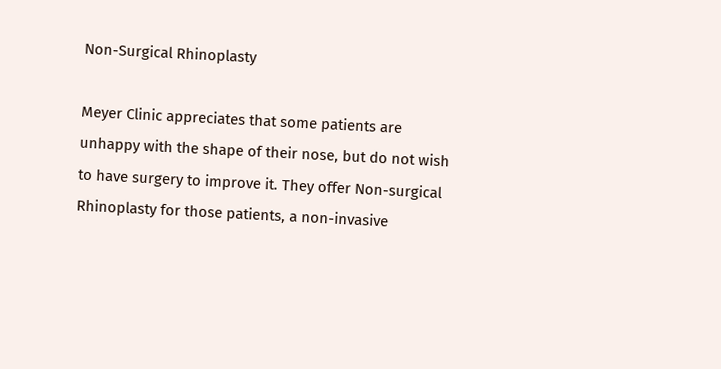Non-Surgical Rhinoplasty

Meyer Clinic appreciates that some patients are unhappy with the shape of their nose, but do not wish to have surgery to improve it. They offer Non-surgical Rhinoplasty for those patients, a non-invasive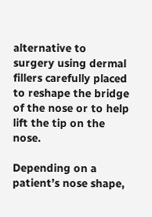alternative to surgery using dermal fillers carefully placed to reshape the bridge of the nose or to help lift the tip on the nose.

Depending on a patient’s nose shape,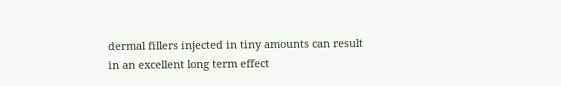dermal fillers injected in tiny amounts can result in an excellent long term effect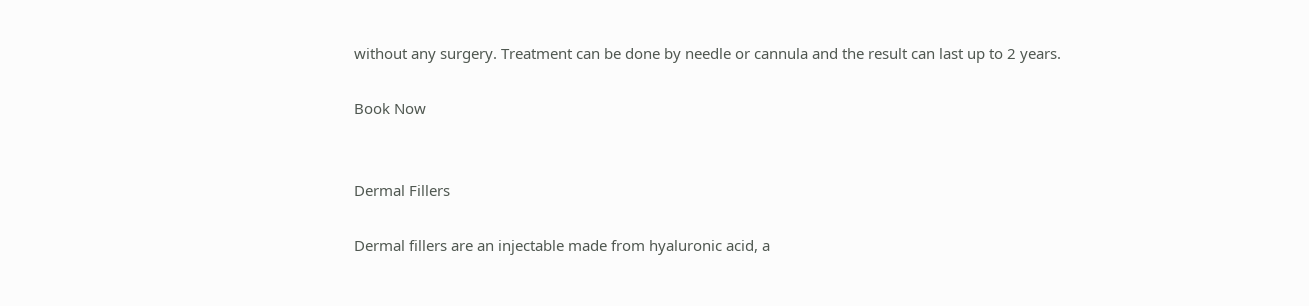without any surgery. Treatment can be done by needle or cannula and the result can last up to 2 years.

Book Now


Dermal Fillers

Dermal fillers are an injectable made from hyaluronic acid, a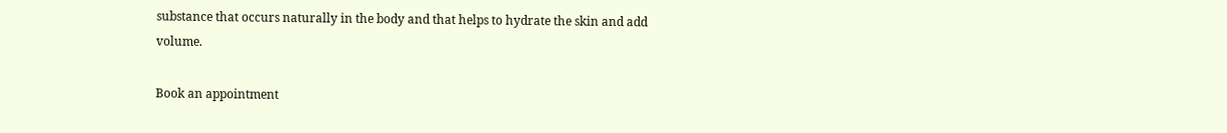substance that occurs naturally in the body and that helps to hydrate the skin and add volume.

Book an appointment